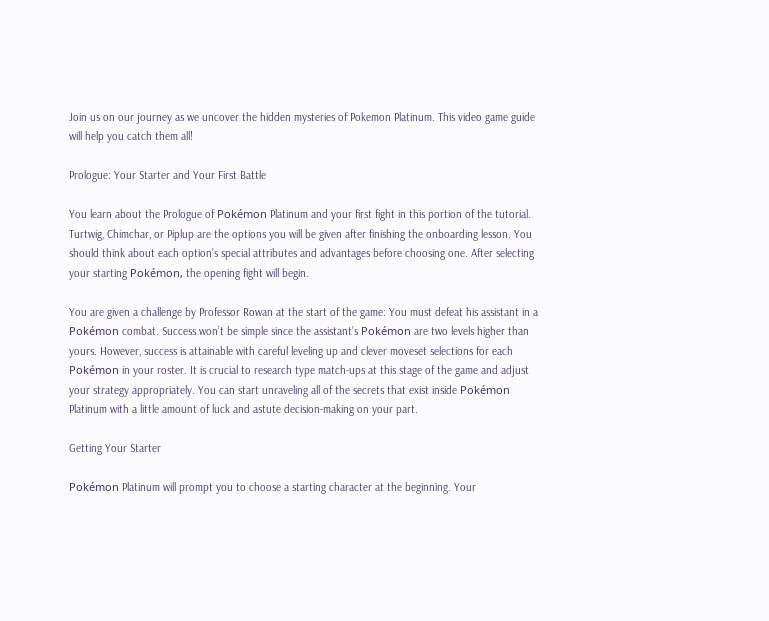Join us on our journey as we uncover the hidden mysteries of Pokemon Platinum. This video game guide will help you catch them all!

Prologue: Your Starter and Your First Battle

You learn about the Prologue of Pokémon Platinum and your first fight in this portion of the tutorial. Turtwig, Chimchar, or Piplup are the options you will be given after finishing the onboarding lesson. You should think about each option’s special attributes and advantages before choosing one. After selecting your starting Pokémon, the opening fight will begin.

You are given a challenge by Professor Rowan at the start of the game: You must defeat his assistant in a Pokémon combat. Success won’t be simple since the assistant’s Pokémon are two levels higher than yours. However, success is attainable with careful leveling up and clever moveset selections for each Pokémon in your roster. It is crucial to research type match-ups at this stage of the game and adjust your strategy appropriately. You can start unraveling all of the secrets that exist inside Pokémon Platinum with a little amount of luck and astute decision-making on your part.

Getting Your Starter

Pokémon Platinum will prompt you to choose a starting character at the beginning. Your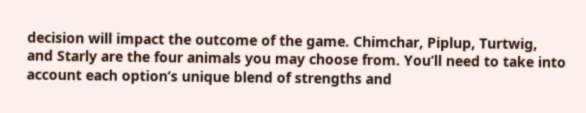decision will impact the outcome of the game. Chimchar, Piplup, Turtwig, and Starly are the four animals you may choose from. You’ll need to take into account each option’s unique blend of strengths and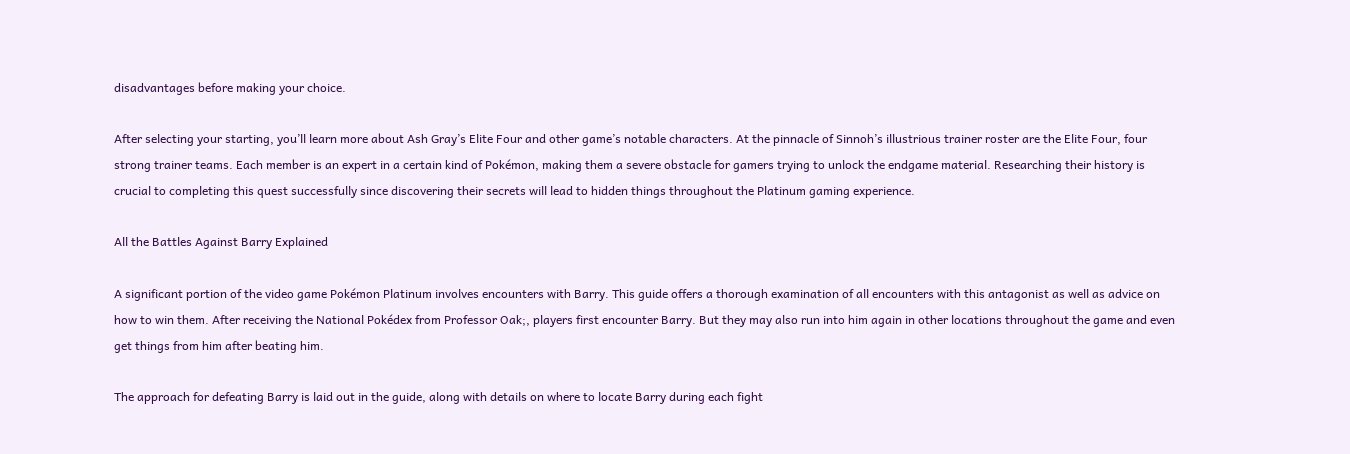disadvantages before making your choice.

After selecting your starting, you’ll learn more about Ash Gray’s Elite Four and other game’s notable characters. At the pinnacle of Sinnoh’s illustrious trainer roster are the Elite Four, four strong trainer teams. Each member is an expert in a certain kind of Pokémon, making them a severe obstacle for gamers trying to unlock the endgame material. Researching their history is crucial to completing this quest successfully since discovering their secrets will lead to hidden things throughout the Platinum gaming experience.

All the Battles Against Barry Explained

A significant portion of the video game Pokémon Platinum involves encounters with Barry. This guide offers a thorough examination of all encounters with this antagonist as well as advice on how to win them. After receiving the National Pokédex from Professor Oak;, players first encounter Barry. But they may also run into him again in other locations throughout the game and even get things from him after beating him.

The approach for defeating Barry is laid out in the guide, along with details on where to locate Barry during each fight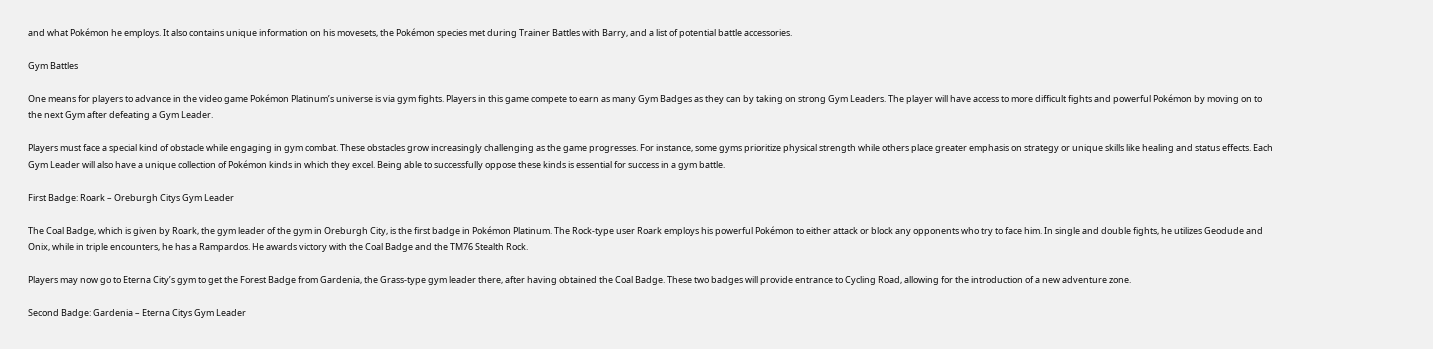and what Pokémon he employs. It also contains unique information on his movesets, the Pokémon species met during Trainer Battles with Barry, and a list of potential battle accessories.

Gym Battles

One means for players to advance in the video game Pokémon Platinum’s universe is via gym fights. Players in this game compete to earn as many Gym Badges as they can by taking on strong Gym Leaders. The player will have access to more difficult fights and powerful Pokémon by moving on to the next Gym after defeating a Gym Leader.

Players must face a special kind of obstacle while engaging in gym combat. These obstacles grow increasingly challenging as the game progresses. For instance, some gyms prioritize physical strength while others place greater emphasis on strategy or unique skills like healing and status effects. Each Gym Leader will also have a unique collection of Pokémon kinds in which they excel. Being able to successfully oppose these kinds is essential for success in a gym battle.

First Badge: Roark – Oreburgh Citys Gym Leader

The Coal Badge, which is given by Roark, the gym leader of the gym in Oreburgh City, is the first badge in Pokémon Platinum. The Rock-type user Roark employs his powerful Pokémon to either attack or block any opponents who try to face him. In single and double fights, he utilizes Geodude and Onix, while in triple encounters, he has a Rampardos. He awards victory with the Coal Badge and the TM76 Stealth Rock.

Players may now go to Eterna City’s gym to get the Forest Badge from Gardenia, the Grass-type gym leader there, after having obtained the Coal Badge. These two badges will provide entrance to Cycling Road, allowing for the introduction of a new adventure zone.

Second Badge: Gardenia – Eterna Citys Gym Leader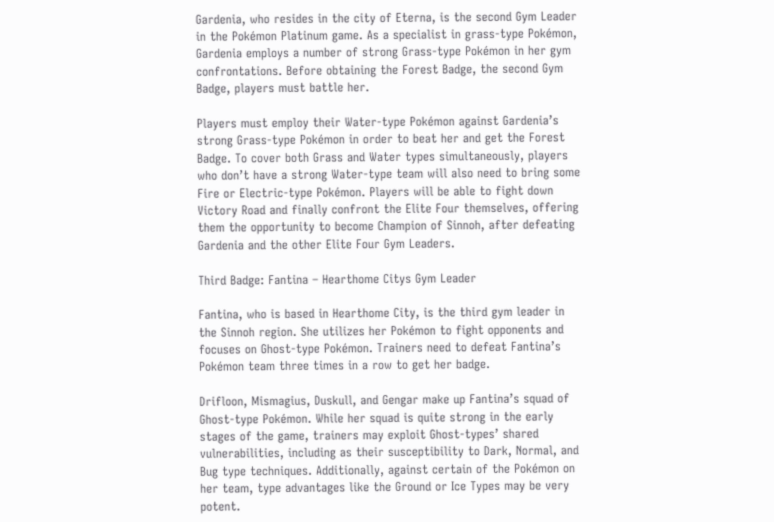Gardenia, who resides in the city of Eterna, is the second Gym Leader in the Pokémon Platinum game. As a specialist in grass-type Pokémon, Gardenia employs a number of strong Grass-type Pokémon in her gym confrontations. Before obtaining the Forest Badge, the second Gym Badge, players must battle her.

Players must employ their Water-type Pokémon against Gardenia’s strong Grass-type Pokémon in order to beat her and get the Forest Badge. To cover both Grass and Water types simultaneously, players who don’t have a strong Water-type team will also need to bring some Fire or Electric-type Pokémon. Players will be able to fight down Victory Road and finally confront the Elite Four themselves, offering them the opportunity to become Champion of Sinnoh, after defeating Gardenia and the other Elite Four Gym Leaders.

Third Badge: Fantina – Hearthome Citys Gym Leader

Fantina, who is based in Hearthome City, is the third gym leader in the Sinnoh region. She utilizes her Pokémon to fight opponents and focuses on Ghost-type Pokémon. Trainers need to defeat Fantina’s Pokémon team three times in a row to get her badge.

Drifloon, Mismagius, Duskull, and Gengar make up Fantina’s squad of Ghost-type Pokémon. While her squad is quite strong in the early stages of the game, trainers may exploit Ghost-types’ shared vulnerabilities, including as their susceptibility to Dark, Normal, and Bug type techniques. Additionally, against certain of the Pokémon on her team, type advantages like the Ground or Ice Types may be very potent.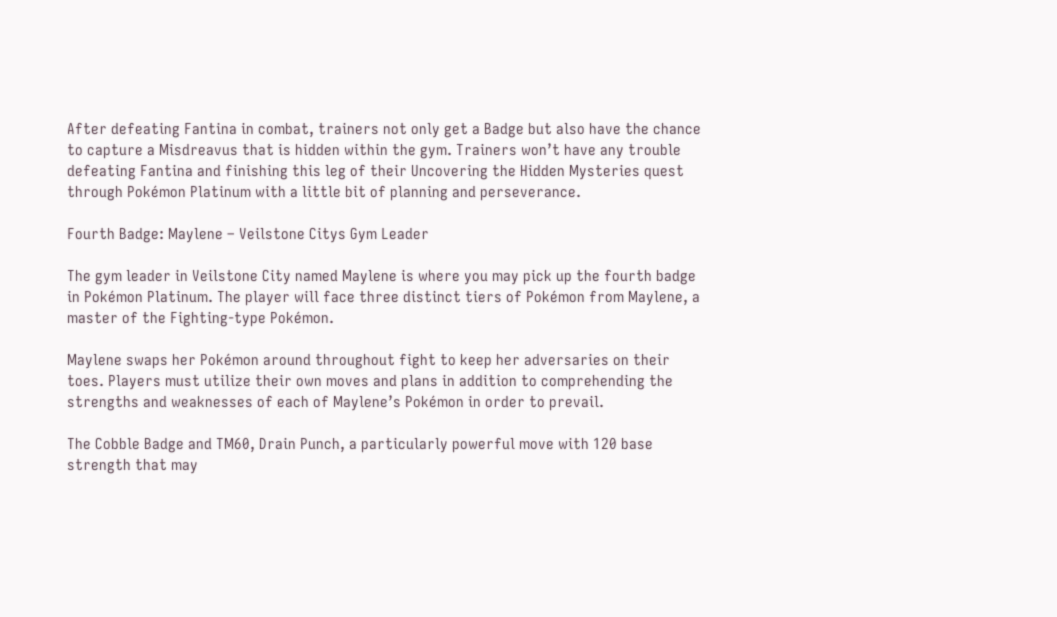After defeating Fantina in combat, trainers not only get a Badge but also have the chance to capture a Misdreavus that is hidden within the gym. Trainers won’t have any trouble defeating Fantina and finishing this leg of their Uncovering the Hidden Mysteries quest through Pokémon Platinum with a little bit of planning and perseverance.

Fourth Badge: Maylene – Veilstone Citys Gym Leader

The gym leader in Veilstone City named Maylene is where you may pick up the fourth badge in Pokémon Platinum. The player will face three distinct tiers of Pokémon from Maylene, a master of the Fighting-type Pokémon.

Maylene swaps her Pokémon around throughout fight to keep her adversaries on their toes. Players must utilize their own moves and plans in addition to comprehending the strengths and weaknesses of each of Maylene’s Pokémon in order to prevail.

The Cobble Badge and TM60, Drain Punch, a particularly powerful move with 120 base strength that may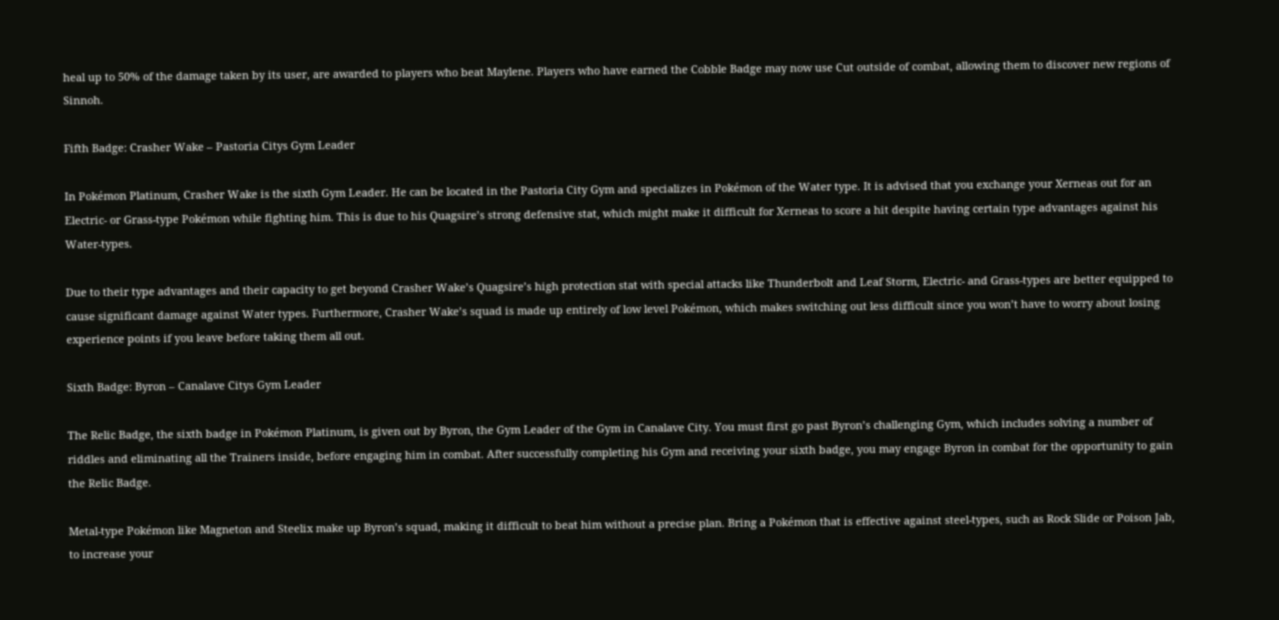heal up to 50% of the damage taken by its user, are awarded to players who beat Maylene. Players who have earned the Cobble Badge may now use Cut outside of combat, allowing them to discover new regions of Sinnoh.

Fifth Badge: Crasher Wake – Pastoria Citys Gym Leader

In Pokémon Platinum, Crasher Wake is the sixth Gym Leader. He can be located in the Pastoria City Gym and specializes in Pokémon of the Water type. It is advised that you exchange your Xerneas out for an Electric- or Grass-type Pokémon while fighting him. This is due to his Quagsire’s strong defensive stat, which might make it difficult for Xerneas to score a hit despite having certain type advantages against his Water-types.

Due to their type advantages and their capacity to get beyond Crasher Wake’s Quagsire’s high protection stat with special attacks like Thunderbolt and Leaf Storm, Electric- and Grass-types are better equipped to cause significant damage against Water types. Furthermore, Crasher Wake’s squad is made up entirely of low level Pokémon, which makes switching out less difficult since you won’t have to worry about losing experience points if you leave before taking them all out.

Sixth Badge: Byron – Canalave Citys Gym Leader

The Relic Badge, the sixth badge in Pokémon Platinum, is given out by Byron, the Gym Leader of the Gym in Canalave City. You must first go past Byron’s challenging Gym, which includes solving a number of riddles and eliminating all the Trainers inside, before engaging him in combat. After successfully completing his Gym and receiving your sixth badge, you may engage Byron in combat for the opportunity to gain the Relic Badge.

Metal-type Pokémon like Magneton and Steelix make up Byron’s squad, making it difficult to beat him without a precise plan. Bring a Pokémon that is effective against steel-types, such as Rock Slide or Poison Jab, to increase your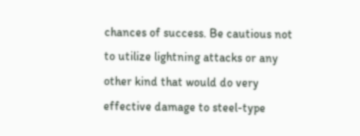chances of success. Be cautious not to utilize lightning attacks or any other kind that would do very effective damage to steel-type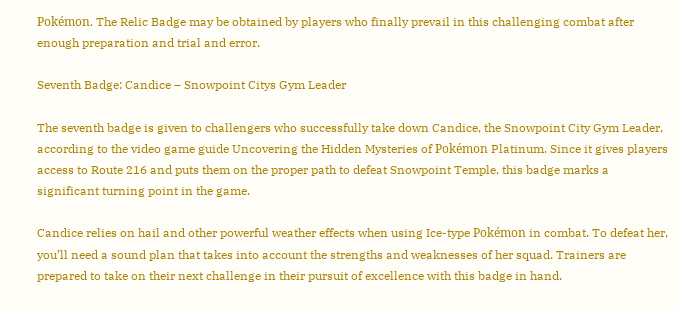Pokémon. The Relic Badge may be obtained by players who finally prevail in this challenging combat after enough preparation and trial and error.

Seventh Badge: Candice – Snowpoint Citys Gym Leader

The seventh badge is given to challengers who successfully take down Candice, the Snowpoint City Gym Leader, according to the video game guide Uncovering the Hidden Mysteries of Pokémon Platinum. Since it gives players access to Route 216 and puts them on the proper path to defeat Snowpoint Temple, this badge marks a significant turning point in the game.

Candice relies on hail and other powerful weather effects when using Ice-type Pokémon in combat. To defeat her, you’ll need a sound plan that takes into account the strengths and weaknesses of her squad. Trainers are prepared to take on their next challenge in their pursuit of excellence with this badge in hand.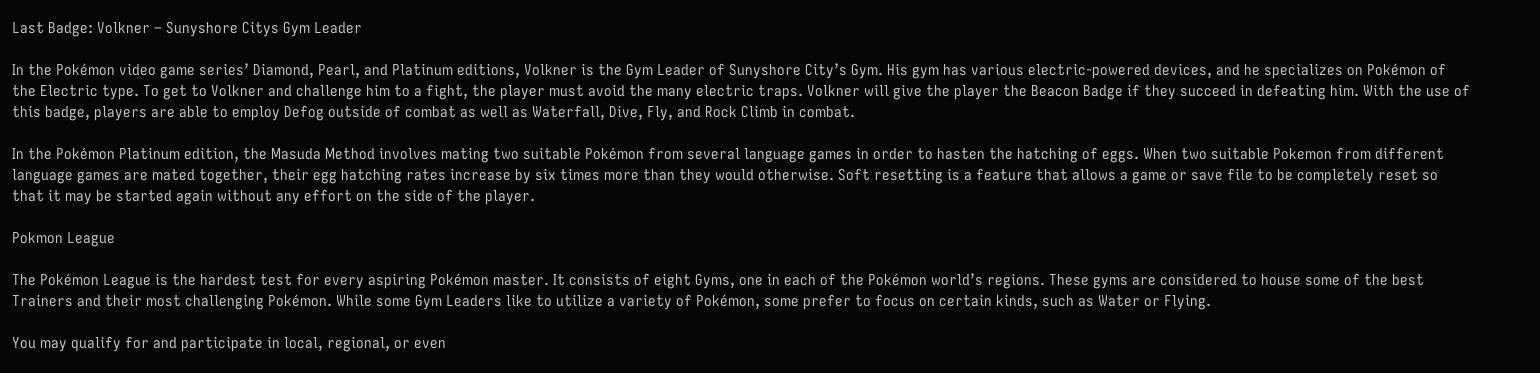Last Badge: Volkner – Sunyshore Citys Gym Leader

In the Pokémon video game series’ Diamond, Pearl, and Platinum editions, Volkner is the Gym Leader of Sunyshore City’s Gym. His gym has various electric-powered devices, and he specializes on Pokémon of the Electric type. To get to Volkner and challenge him to a fight, the player must avoid the many electric traps. Volkner will give the player the Beacon Badge if they succeed in defeating him. With the use of this badge, players are able to employ Defog outside of combat as well as Waterfall, Dive, Fly, and Rock Climb in combat.

In the Pokémon Platinum edition, the Masuda Method involves mating two suitable Pokémon from several language games in order to hasten the hatching of eggs. When two suitable Pokemon from different language games are mated together, their egg hatching rates increase by six times more than they would otherwise. Soft resetting is a feature that allows a game or save file to be completely reset so that it may be started again without any effort on the side of the player.

Pokmon League

The Pokémon League is the hardest test for every aspiring Pokémon master. It consists of eight Gyms, one in each of the Pokémon world’s regions. These gyms are considered to house some of the best Trainers and their most challenging Pokémon. While some Gym Leaders like to utilize a variety of Pokémon, some prefer to focus on certain kinds, such as Water or Flying.

You may qualify for and participate in local, regional, or even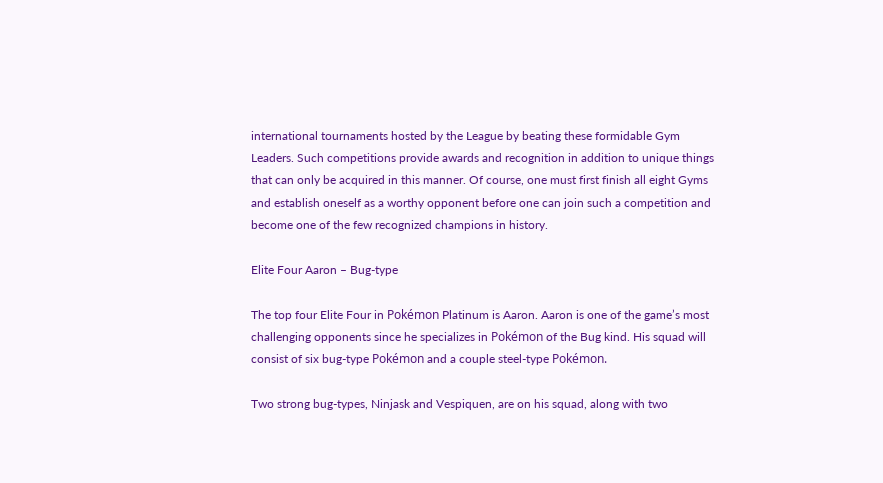international tournaments hosted by the League by beating these formidable Gym Leaders. Such competitions provide awards and recognition in addition to unique things that can only be acquired in this manner. Of course, one must first finish all eight Gyms and establish oneself as a worthy opponent before one can join such a competition and become one of the few recognized champions in history.

Elite Four Aaron – Bug-type

The top four Elite Four in Pokémon Platinum is Aaron. Aaron is one of the game’s most challenging opponents since he specializes in Pokémon of the Bug kind. His squad will consist of six bug-type Pokémon and a couple steel-type Pokémon.

Two strong bug-types, Ninjask and Vespiquen, are on his squad, along with two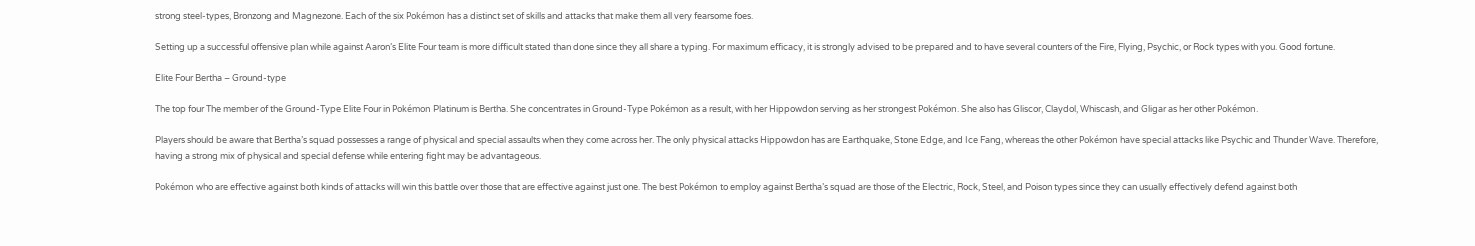strong steel-types, Bronzong and Magnezone. Each of the six Pokémon has a distinct set of skills and attacks that make them all very fearsome foes.

Setting up a successful offensive plan while against Aaron’s Elite Four team is more difficult stated than done since they all share a typing. For maximum efficacy, it is strongly advised to be prepared and to have several counters of the Fire, Flying, Psychic, or Rock types with you. Good fortune.

Elite Four Bertha – Ground-type

The top four The member of the Ground-Type Elite Four in Pokémon Platinum is Bertha. She concentrates in Ground-Type Pokémon as a result, with her Hippowdon serving as her strongest Pokémon. She also has Gliscor, Claydol, Whiscash, and Gligar as her other Pokémon.

Players should be aware that Bertha’s squad possesses a range of physical and special assaults when they come across her. The only physical attacks Hippowdon has are Earthquake, Stone Edge, and Ice Fang, whereas the other Pokémon have special attacks like Psychic and Thunder Wave. Therefore, having a strong mix of physical and special defense while entering fight may be advantageous.

Pokémon who are effective against both kinds of attacks will win this battle over those that are effective against just one. The best Pokémon to employ against Bertha’s squad are those of the Electric, Rock, Steel, and Poison types since they can usually effectively defend against both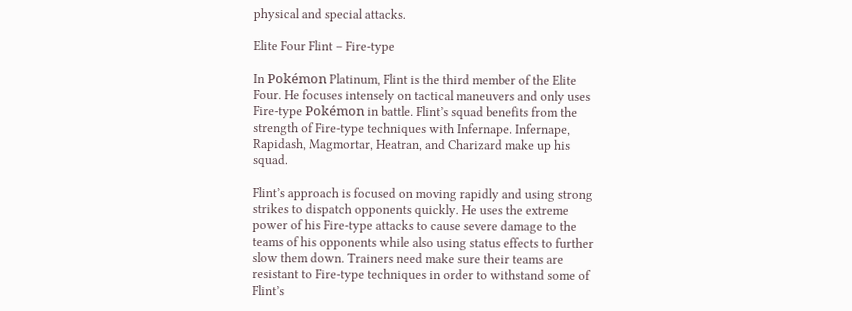physical and special attacks.

Elite Four Flint – Fire-type

In Pokémon Platinum, Flint is the third member of the Elite Four. He focuses intensely on tactical maneuvers and only uses Fire-type Pokémon in battle. Flint’s squad benefits from the strength of Fire-type techniques with Infernape. Infernape, Rapidash, Magmortar, Heatran, and Charizard make up his squad.

Flint’s approach is focused on moving rapidly and using strong strikes to dispatch opponents quickly. He uses the extreme power of his Fire-type attacks to cause severe damage to the teams of his opponents while also using status effects to further slow them down. Trainers need make sure their teams are resistant to Fire-type techniques in order to withstand some of Flint’s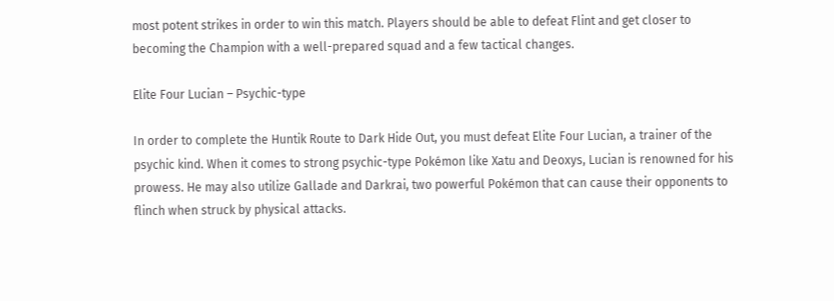most potent strikes in order to win this match. Players should be able to defeat Flint and get closer to becoming the Champion with a well-prepared squad and a few tactical changes.

Elite Four Lucian – Psychic-type

In order to complete the Huntik Route to Dark Hide Out, you must defeat Elite Four Lucian, a trainer of the psychic kind. When it comes to strong psychic-type Pokémon like Xatu and Deoxys, Lucian is renowned for his prowess. He may also utilize Gallade and Darkrai, two powerful Pokémon that can cause their opponents to flinch when struck by physical attacks.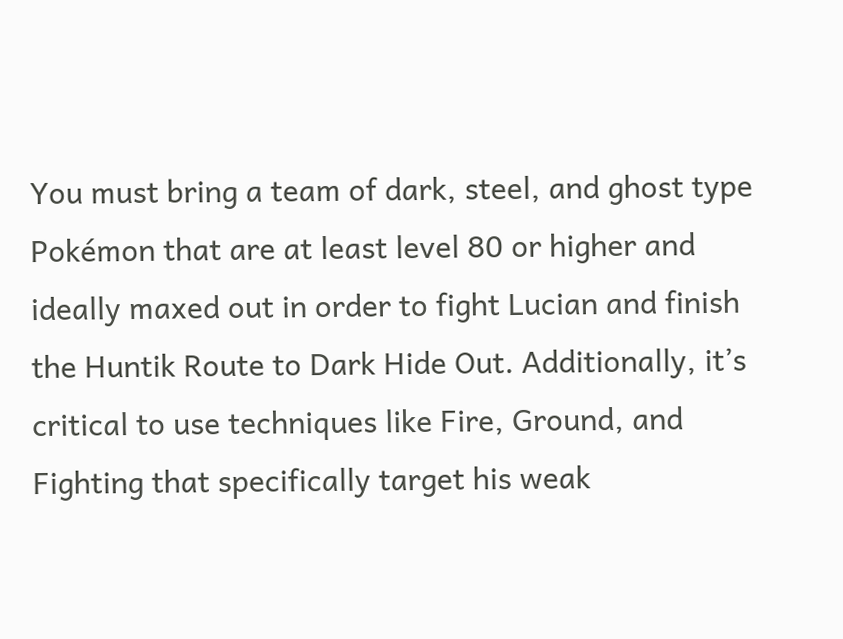You must bring a team of dark, steel, and ghost type Pokémon that are at least level 80 or higher and ideally maxed out in order to fight Lucian and finish the Huntik Route to Dark Hide Out. Additionally, it’s critical to use techniques like Fire, Ground, and Fighting that specifically target his weak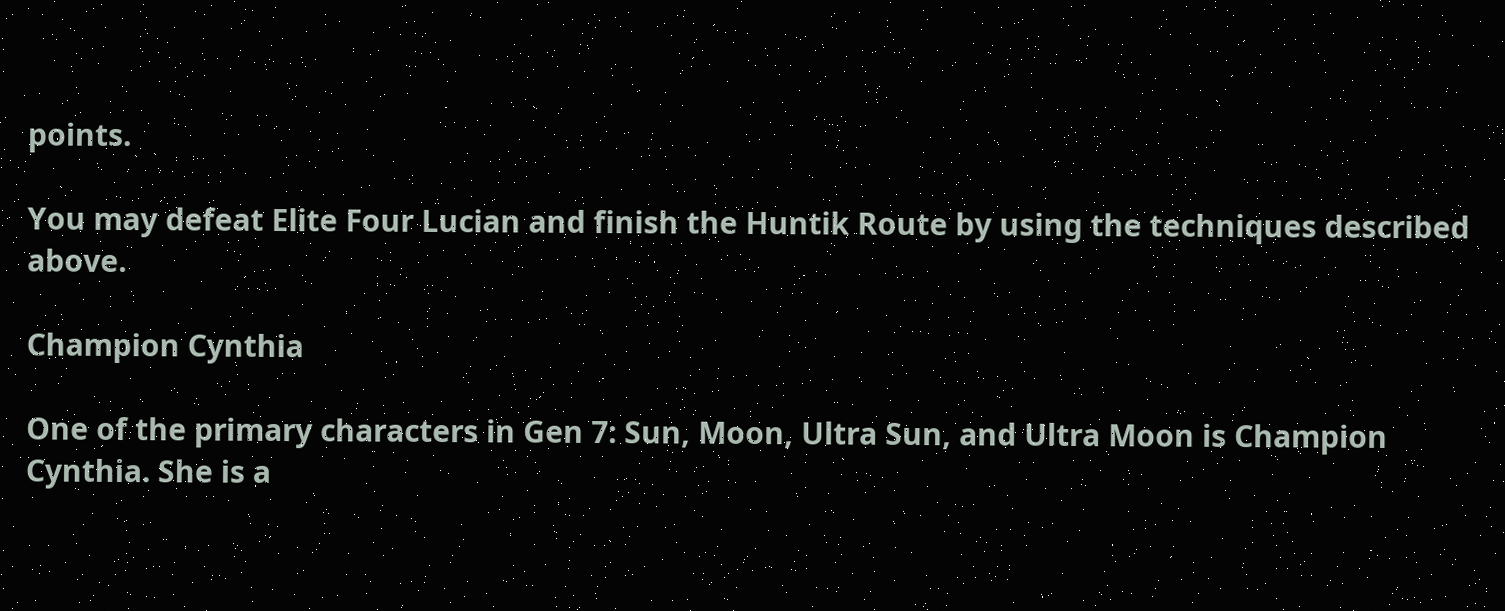points.

You may defeat Elite Four Lucian and finish the Huntik Route by using the techniques described above.

Champion Cynthia

One of the primary characters in Gen 7: Sun, Moon, Ultra Sun, and Ultra Moon is Champion Cynthia. She is a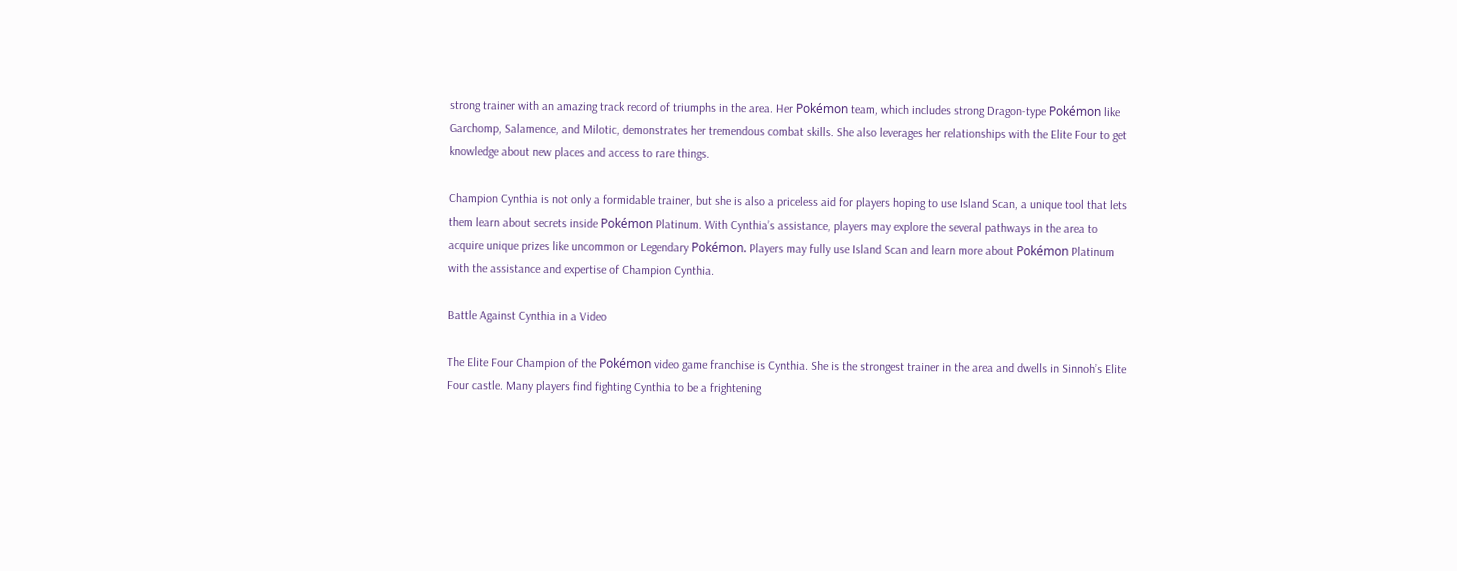strong trainer with an amazing track record of triumphs in the area. Her Pokémon team, which includes strong Dragon-type Pokémon like Garchomp, Salamence, and Milotic, demonstrates her tremendous combat skills. She also leverages her relationships with the Elite Four to get knowledge about new places and access to rare things.

Champion Cynthia is not only a formidable trainer, but she is also a priceless aid for players hoping to use Island Scan, a unique tool that lets them learn about secrets inside Pokémon Platinum. With Cynthia’s assistance, players may explore the several pathways in the area to acquire unique prizes like uncommon or Legendary Pokémon. Players may fully use Island Scan and learn more about Pokémon Platinum with the assistance and expertise of Champion Cynthia.

Battle Against Cynthia in a Video

The Elite Four Champion of the Pokémon video game franchise is Cynthia. She is the strongest trainer in the area and dwells in Sinnoh’s Elite Four castle. Many players find fighting Cynthia to be a frightening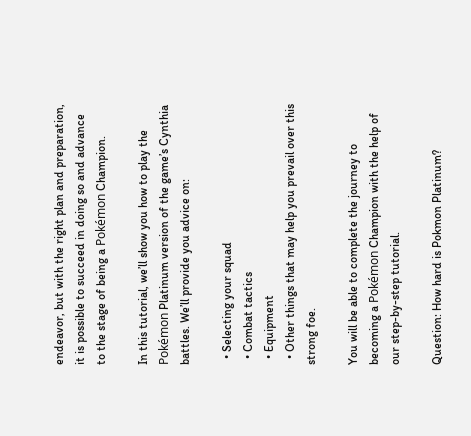endeavor, but with the right plan and preparation, it is possible to succeed in doing so and advance to the stage of being a Pokémon Champion.

In this tutorial, we’ll show you how to play the Pokémon Platinum version of the game’s Cynthia battles. We’ll provide you advice on:

  • Selecting your squad
  • Combat tactics
  • Equipment
  • Other things that may help you prevail over this strong foe.

You will be able to complete the journey to becoming a Pokémon Champion with the help of our step-by-step tutorial.

Question: How hard is Pokmon Platinum?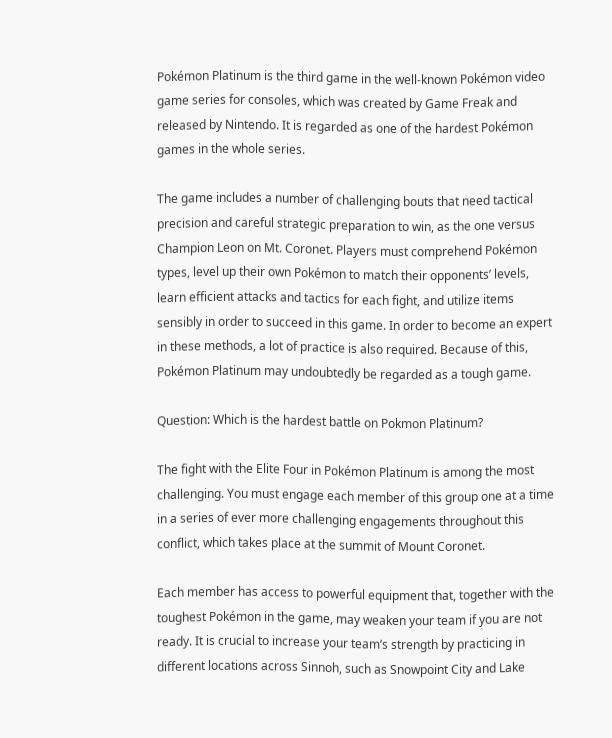Pokémon Platinum is the third game in the well-known Pokémon video game series for consoles, which was created by Game Freak and released by Nintendo. It is regarded as one of the hardest Pokémon games in the whole series.

The game includes a number of challenging bouts that need tactical precision and careful strategic preparation to win, as the one versus Champion Leon on Mt. Coronet. Players must comprehend Pokémon types, level up their own Pokémon to match their opponents’ levels, learn efficient attacks and tactics for each fight, and utilize items sensibly in order to succeed in this game. In order to become an expert in these methods, a lot of practice is also required. Because of this, Pokémon Platinum may undoubtedly be regarded as a tough game.

Question: Which is the hardest battle on Pokmon Platinum?

The fight with the Elite Four in Pokémon Platinum is among the most challenging. You must engage each member of this group one at a time in a series of ever more challenging engagements throughout this conflict, which takes place at the summit of Mount Coronet.

Each member has access to powerful equipment that, together with the toughest Pokémon in the game, may weaken your team if you are not ready. It is crucial to increase your team’s strength by practicing in different locations across Sinnoh, such as Snowpoint City and Lake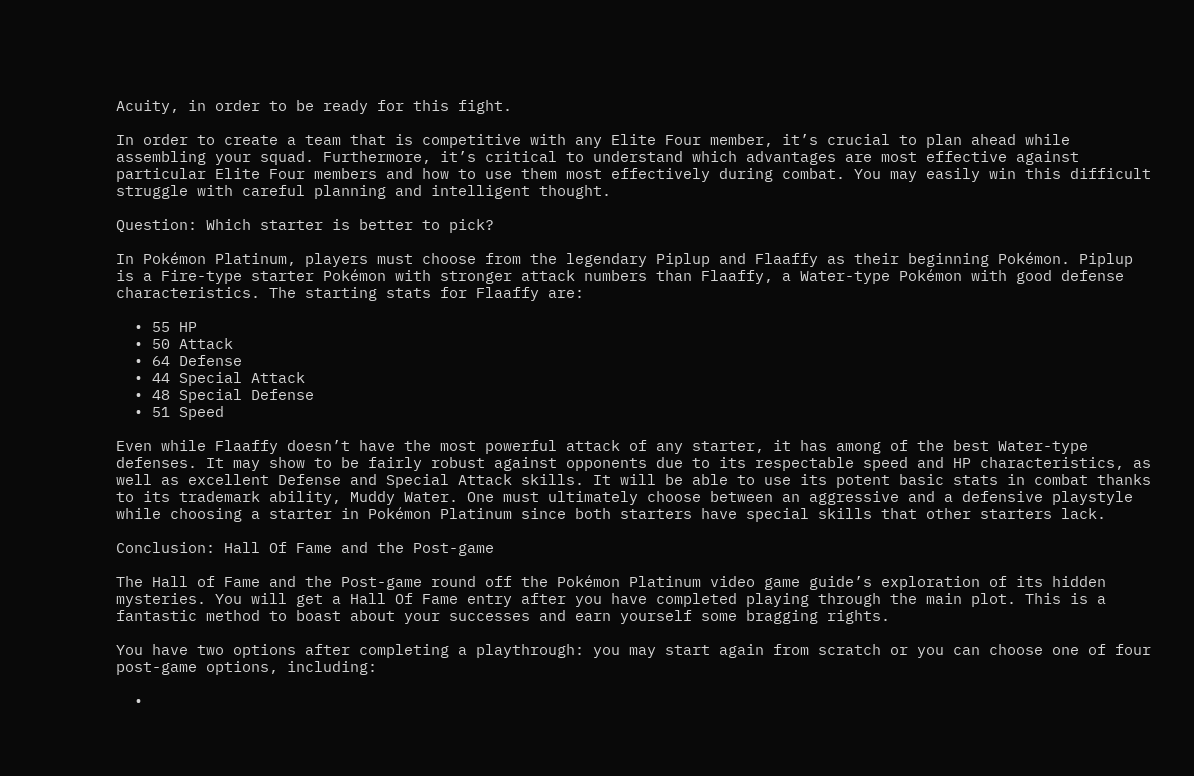Acuity, in order to be ready for this fight.

In order to create a team that is competitive with any Elite Four member, it’s crucial to plan ahead while assembling your squad. Furthermore, it’s critical to understand which advantages are most effective against particular Elite Four members and how to use them most effectively during combat. You may easily win this difficult struggle with careful planning and intelligent thought.

Question: Which starter is better to pick?

In Pokémon Platinum, players must choose from the legendary Piplup and Flaaffy as their beginning Pokémon. Piplup is a Fire-type starter Pokémon with stronger attack numbers than Flaaffy, a Water-type Pokémon with good defense characteristics. The starting stats for Flaaffy are:

  • 55 HP
  • 50 Attack
  • 64 Defense
  • 44 Special Attack
  • 48 Special Defense
  • 51 Speed

Even while Flaaffy doesn’t have the most powerful attack of any starter, it has among of the best Water-type defenses. It may show to be fairly robust against opponents due to its respectable speed and HP characteristics, as well as excellent Defense and Special Attack skills. It will be able to use its potent basic stats in combat thanks to its trademark ability, Muddy Water. One must ultimately choose between an aggressive and a defensive playstyle while choosing a starter in Pokémon Platinum since both starters have special skills that other starters lack.

Conclusion: Hall Of Fame and the Post-game

The Hall of Fame and the Post-game round off the Pokémon Platinum video game guide’s exploration of its hidden mysteries. You will get a Hall Of Fame entry after you have completed playing through the main plot. This is a fantastic method to boast about your successes and earn yourself some bragging rights.

You have two options after completing a playthrough: you may start again from scratch or you can choose one of four post-game options, including:

  •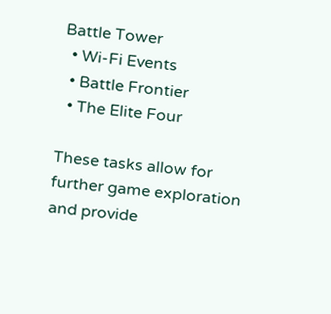Battle Tower
  • Wi-Fi Events
  • Battle Frontier
  • The Elite Four

These tasks allow for further game exploration and provide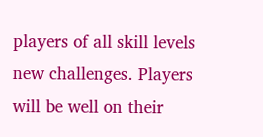players of all skill levels new challenges. Players will be well on their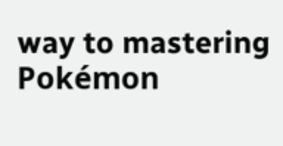way to mastering Pokémon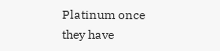Platinum once they have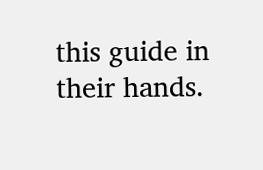this guide in their hands.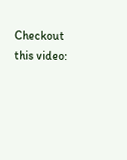Checkout this video: